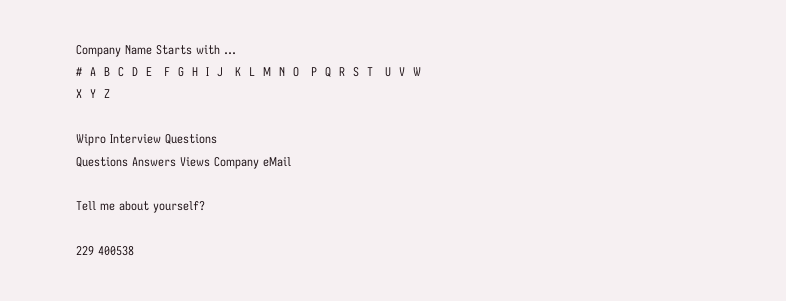Company Name Starts with ...
#  A  B  C  D  E   F  G  H  I  J   K  L  M  N  O   P  Q  R  S  T   U  V  W  X  Y  Z

Wipro Interview Questions
Questions Answers Views Company eMail

Tell me about yourself?

229 400538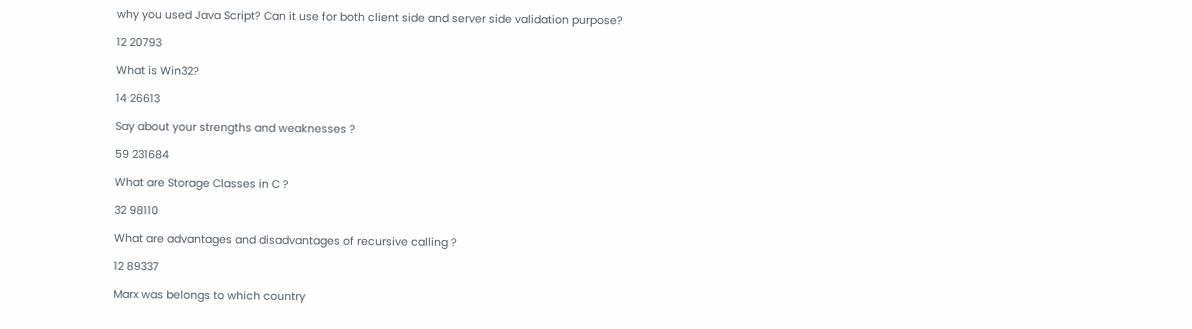why you used Java Script? Can it use for both client side and server side validation purpose?

12 20793

What is Win32?

14 26613

Say about your strengths and weaknesses ?

59 231684

What are Storage Classes in C ?

32 98110

What are advantages and disadvantages of recursive calling ?

12 89337

Marx was belongs to which country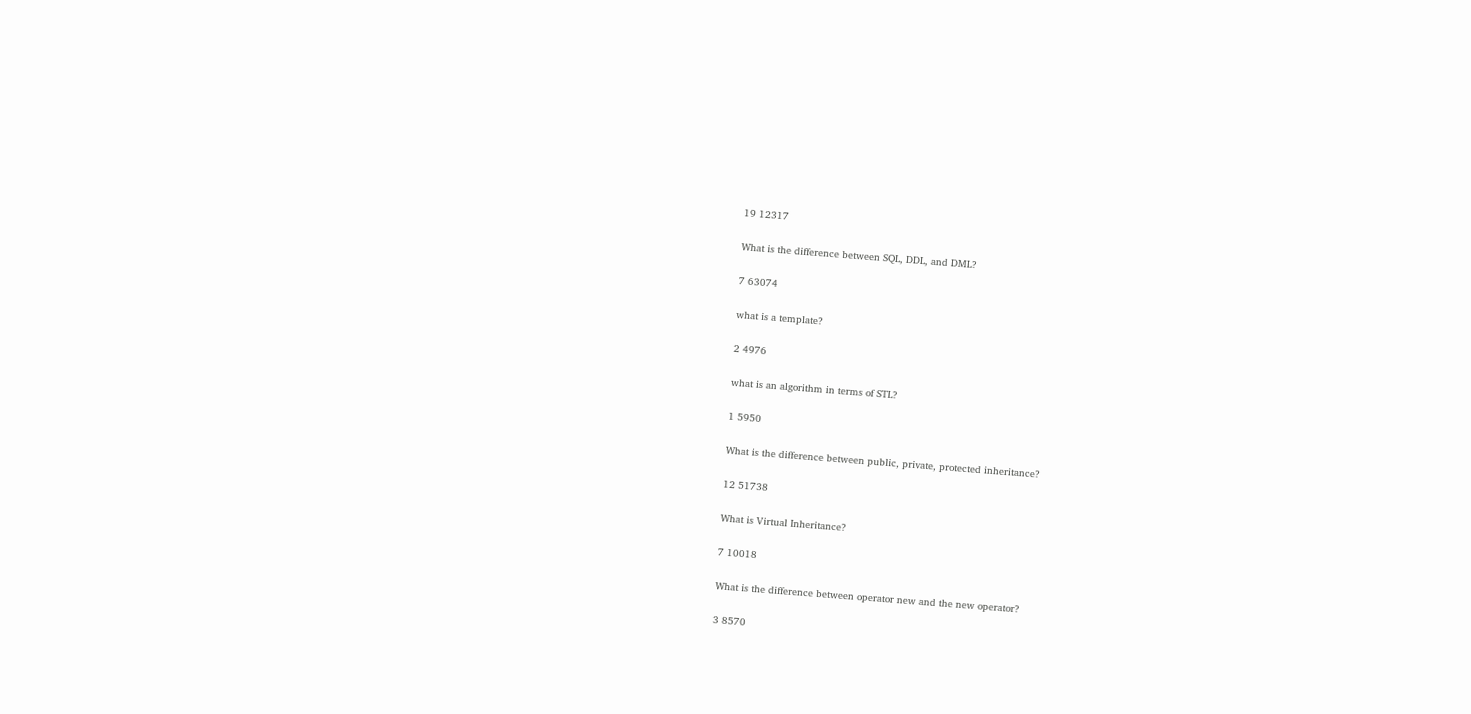19 12317

What is the difference between SQL, DDL, and DML?

7 63074

what is a template?

2 4976

what is an algorithm in terms of STL?

1 5950

What is the difference between public, private, protected inheritance?

12 51738

What is Virtual Inheritance?

7 10018

What is the difference between operator new and the new operator?

3 8570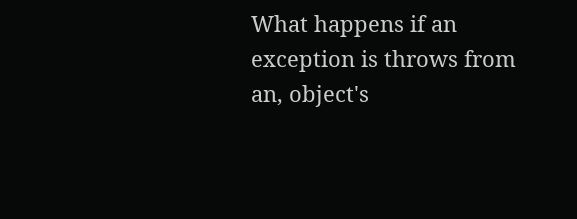What happens if an exception is throws from an, object's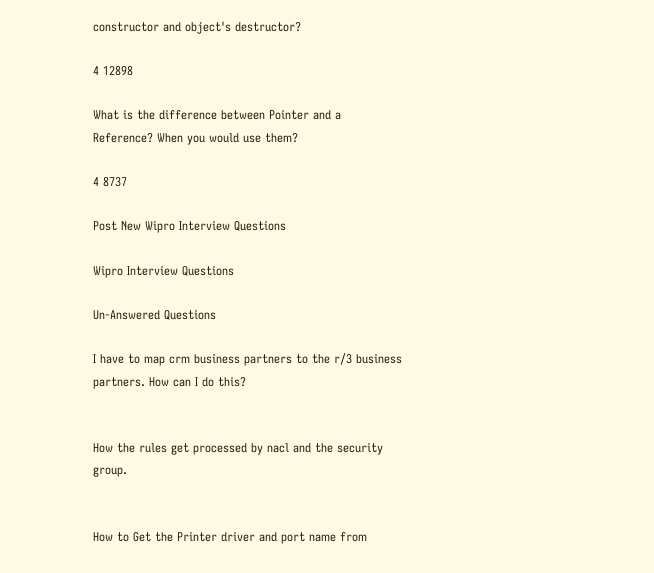constructor and object's destructor?

4 12898

What is the difference between Pointer and a Reference? When you would use them?

4 8737

Post New Wipro Interview Questions

Wipro Interview Questions

Un-Answered Questions

I have to map crm business partners to the r/3 business partners. How can I do this?


How the rules get processed by nacl and the security group.


How to Get the Printer driver and port name from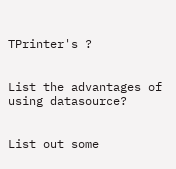TPrinter's ?


List the advantages of using datasource?


List out some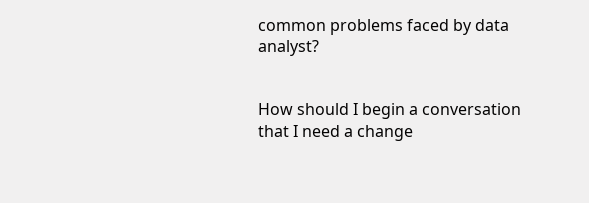common problems faced by data analyst?


How should I begin a conversation that I need a change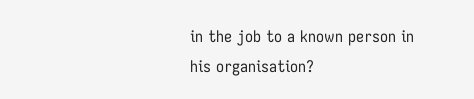in the job to a known person in his organisation?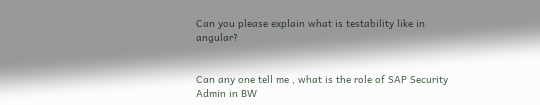Can you please explain what is testability like in angular?


Can any one tell me , what is the role of SAP Security Admin in BW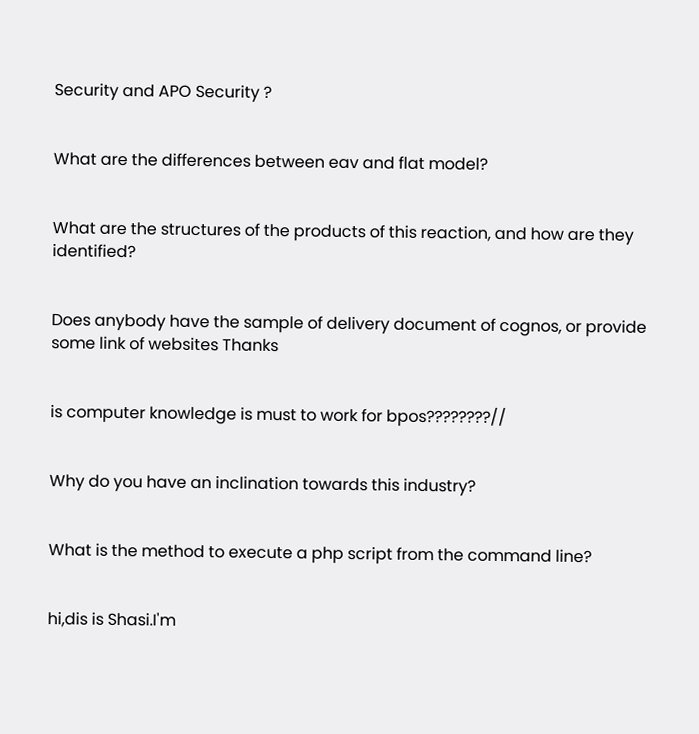Security and APO Security ?


What are the differences between eav and flat model?


What are the structures of the products of this reaction, and how are they identified?


Does anybody have the sample of delivery document of cognos, or provide some link of websites Thanks


is computer knowledge is must to work for bpos????????//


Why do you have an inclination towards this industry?


What is the method to execute a php script from the command line?


hi,dis is Shasi.I'm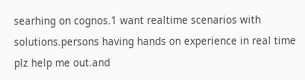searhing on cognos.1 want realtime scenarios with solutions.persons having hands on experience in real time plz help me out.and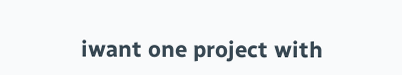iwant one project with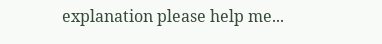explanation please help me...